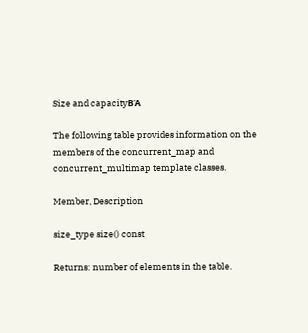Size and capacityΒΆ

The following table provides information on the members of the concurrent_map and concurrent_multimap template classes.

Member, Description

size_type size() const

Returns: number of elements in the table.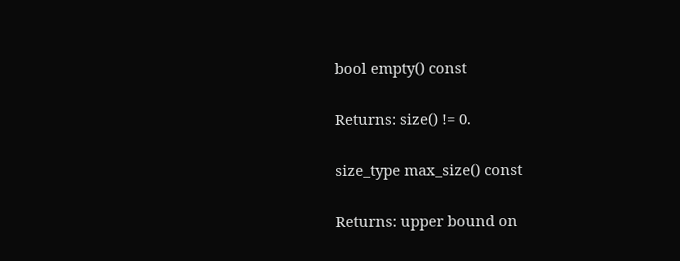bool empty() const

Returns: size() != 0.

size_type max_size() const

Returns: upper bound on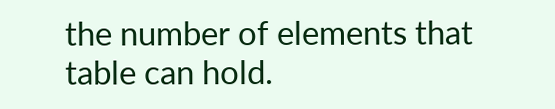the number of elements that table can hold.